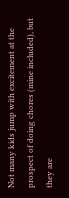Not many kids jump with excitement at the prospect of doing chores (mine included), but they are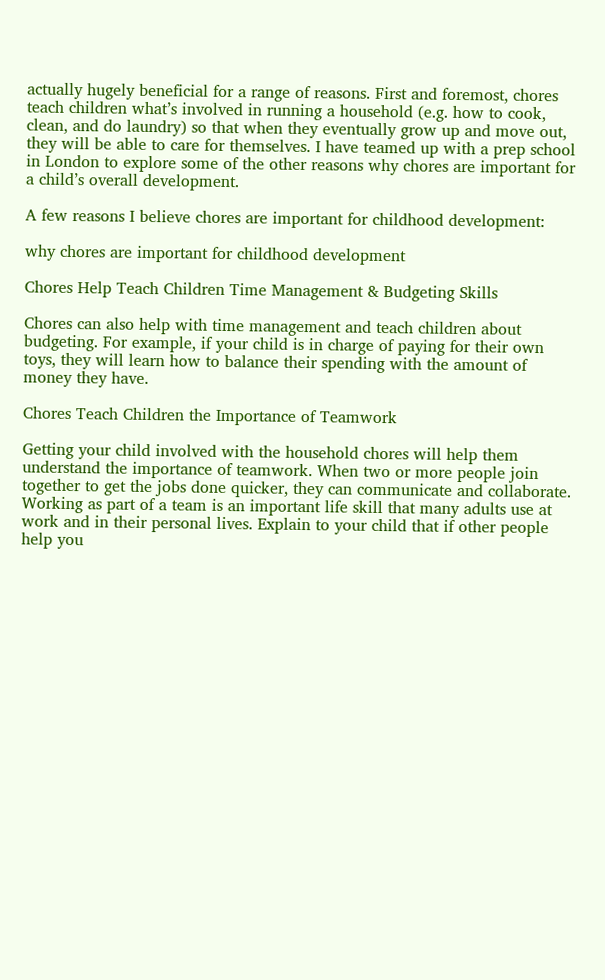actually hugely beneficial for a range of reasons. First and foremost, chores teach children what’s involved in running a household (e.g. how to cook, clean, and do laundry) so that when they eventually grow up and move out, they will be able to care for themselves. I have teamed up with a prep school in London to explore some of the other reasons why chores are important for a child’s overall development.

A few reasons I believe chores are important for childhood development:

why chores are important for childhood development

Chores Help Teach Children Time Management & Budgeting Skills

Chores can also help with time management and teach children about budgeting. For example, if your child is in charge of paying for their own toys, they will learn how to balance their spending with the amount of money they have.

Chores Teach Children the Importance of Teamwork

Getting your child involved with the household chores will help them understand the importance of teamwork. When two or more people join together to get the jobs done quicker, they can communicate and collaborate. Working as part of a team is an important life skill that many adults use at work and in their personal lives. Explain to your child that if other people help you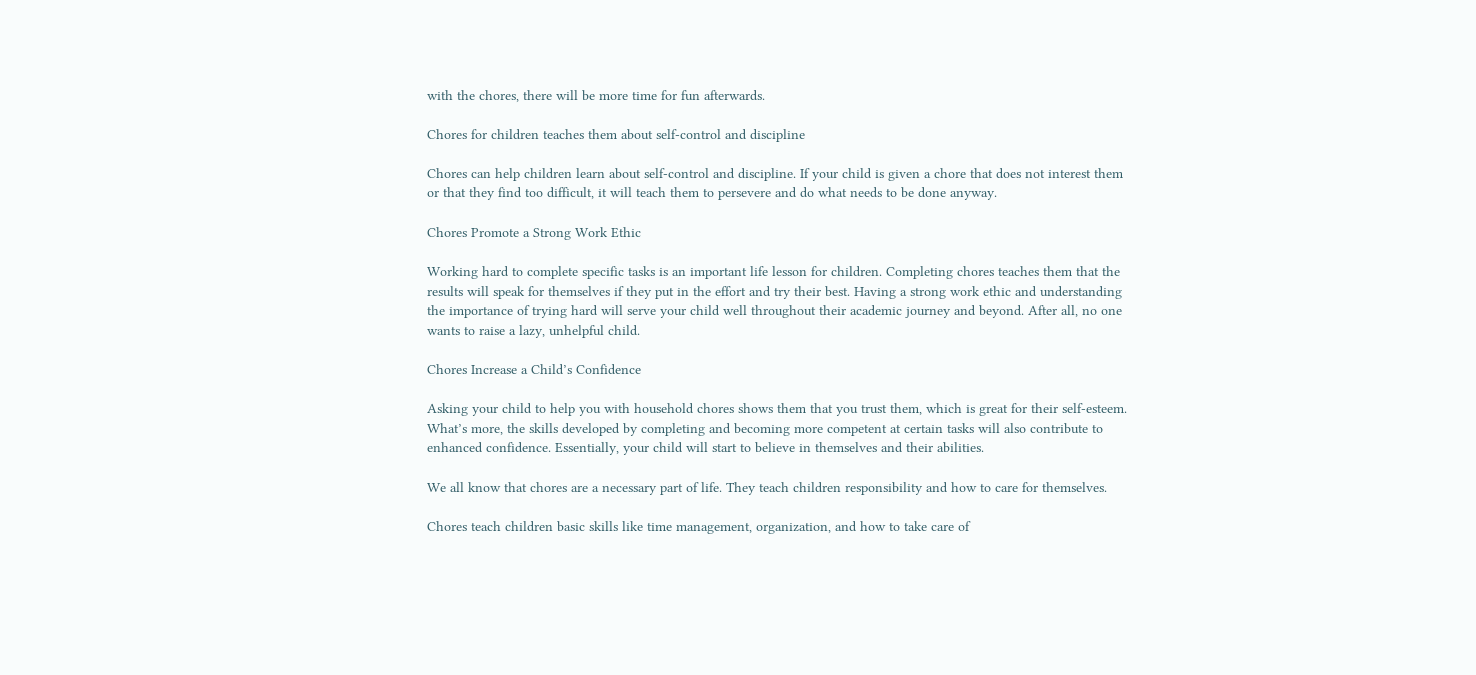with the chores, there will be more time for fun afterwards.

Chores for children teaches them about self-control and discipline

Chores can help children learn about self-control and discipline. If your child is given a chore that does not interest them or that they find too difficult, it will teach them to persevere and do what needs to be done anyway.

Chores Promote a Strong Work Ethic

Working hard to complete specific tasks is an important life lesson for children. Completing chores teaches them that the results will speak for themselves if they put in the effort and try their best. Having a strong work ethic and understanding the importance of trying hard will serve your child well throughout their academic journey and beyond. After all, no one wants to raise a lazy, unhelpful child.

Chores Increase a Child’s Confidence

Asking your child to help you with household chores shows them that you trust them, which is great for their self-esteem. What’s more, the skills developed by completing and becoming more competent at certain tasks will also contribute to enhanced confidence. Essentially, your child will start to believe in themselves and their abilities.

We all know that chores are a necessary part of life. They teach children responsibility and how to care for themselves.

Chores teach children basic skills like time management, organization, and how to take care of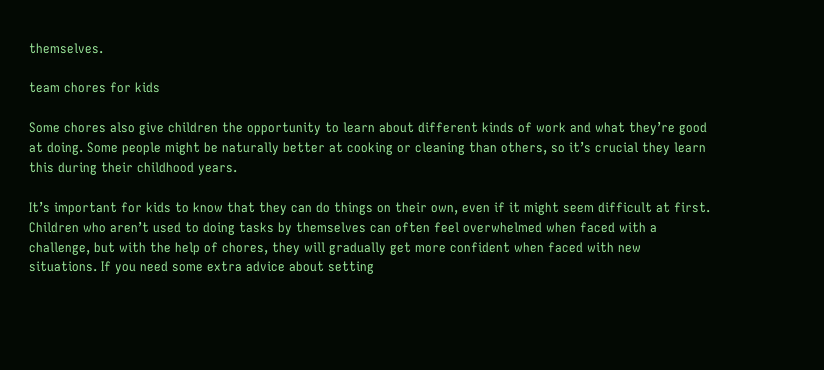themselves.

team chores for kids

Some chores also give children the opportunity to learn about different kinds of work and what they’re good at doing. Some people might be naturally better at cooking or cleaning than others, so it’s crucial they learn this during their childhood years.

It’s important for kids to know that they can do things on their own, even if it might seem difficult at first. Children who aren’t used to doing tasks by themselves can often feel overwhelmed when faced with a challenge, but with the help of chores, they will gradually get more confident when faced with new situations. If you need some extra advice about setting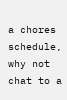a chores schedule, why not chat to a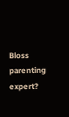Bloss parenting expert?